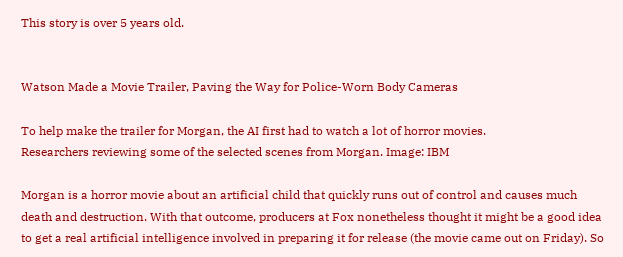This story is over 5 years old.


Watson Made a Movie Trailer, Paving the Way for Police-Worn Body Cameras

To help make the trailer for Morgan, the AI first had to watch a lot of horror movies.
Researchers reviewing some of the selected scenes from Morgan. Image: IBM

Morgan is a horror movie about an artificial child that quickly runs out of control and causes much death and destruction. With that outcome, producers at Fox nonetheless thought it might be a good idea to get a real artificial intelligence involved in preparing it for release (the movie came out on Friday). So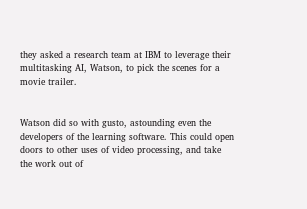they asked a research team at IBM to leverage their multitasking AI, Watson, to pick the scenes for a movie trailer.


Watson did so with gusto, astounding even the developers of the learning software. This could open doors to other uses of video processing, and take the work out of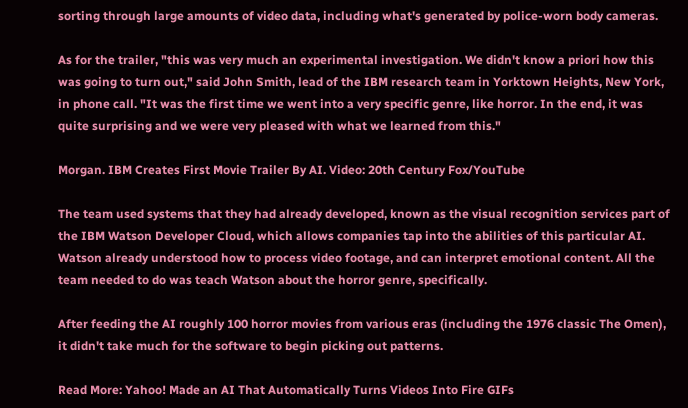sorting through large amounts of video data, including what's generated by police-worn body cameras.

As for the trailer, "this was very much an experimental investigation. We didn't know a priori how this was going to turn out," said John Smith, lead of the IBM research team in Yorktown Heights, New York, in phone call. "It was the first time we went into a very specific genre, like horror. In the end, it was quite surprising and we were very pleased with what we learned from this."

Morgan. IBM Creates First Movie Trailer By AI. Video: 20th Century Fox/YouTube

The team used systems that they had already developed, known as the visual recognition services part of the IBM Watson Developer Cloud, which allows companies tap into the abilities of this particular AI. Watson already understood how to process video footage, and can interpret emotional content. All the team needed to do was teach Watson about the horror genre, specifically.

After feeding the AI roughly 100 horror movies from various eras (including the 1976 classic The Omen), it didn't take much for the software to begin picking out patterns.

Read More: Yahoo! Made an AI That Automatically Turns Videos Into Fire GIFs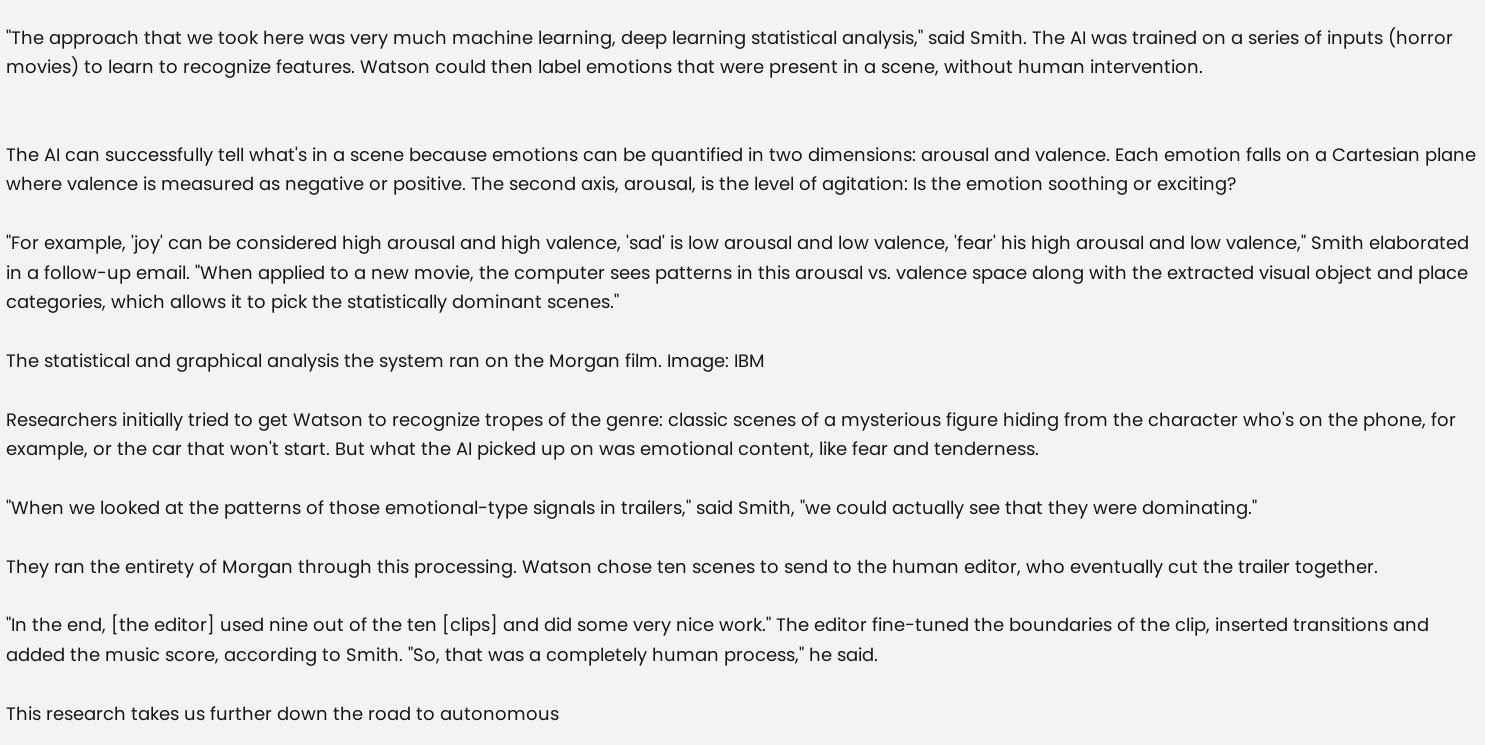"The approach that we took here was very much machine learning, deep learning statistical analysis," said Smith. The AI was trained on a series of inputs (horror movies) to learn to recognize features. Watson could then label emotions that were present in a scene, without human intervention.


The AI can successfully tell what's in a scene because emotions can be quantified in two dimensions: arousal and valence. Each emotion falls on a Cartesian plane where valence is measured as negative or positive. The second axis, arousal, is the level of agitation: Is the emotion soothing or exciting?

"For example, 'joy' can be considered high arousal and high valence, 'sad' is low arousal and low valence, 'fear' his high arousal and low valence," Smith elaborated in a follow-up email. "When applied to a new movie, the computer sees patterns in this arousal vs. valence space along with the extracted visual object and place categories, which allows it to pick the statistically dominant scenes."

The statistical and graphical analysis the system ran on the Morgan film. Image: IBM

Researchers initially tried to get Watson to recognize tropes of the genre: classic scenes of a mysterious figure hiding from the character who's on the phone, for example, or the car that won't start. But what the AI picked up on was emotional content, like fear and tenderness.

"When we looked at the patterns of those emotional-type signals in trailers," said Smith, "we could actually see that they were dominating."

They ran the entirety of Morgan through this processing. Watson chose ten scenes to send to the human editor, who eventually cut the trailer together.

"In the end, [the editor] used nine out of the ten [clips] and did some very nice work." The editor fine-tuned the boundaries of the clip, inserted transitions and added the music score, according to Smith. "So, that was a completely human process," he said.

This research takes us further down the road to autonomous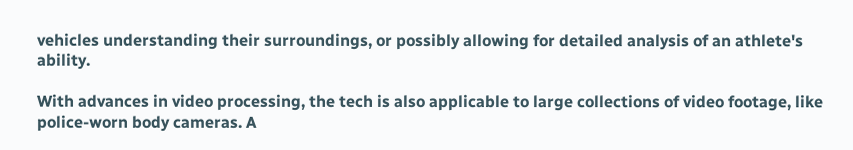vehicles understanding their surroundings, or possibly allowing for detailed analysis of an athlete's ability.

With advances in video processing, the tech is also applicable to large collections of video footage, like police-worn body cameras. A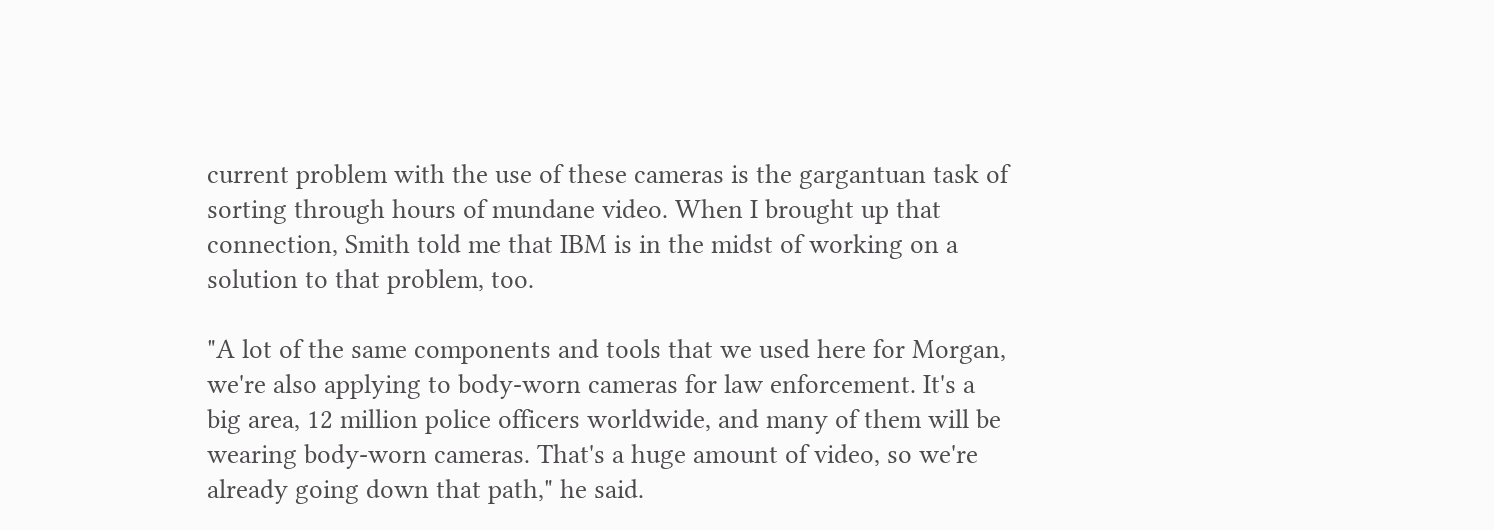current problem with the use of these cameras is the gargantuan task of sorting through hours of mundane video. When I brought up that connection, Smith told me that IBM is in the midst of working on a solution to that problem, too.

"A lot of the same components and tools that we used here for Morgan, we're also applying to body-worn cameras for law enforcement. It's a big area, 12 million police officers worldwide, and many of them will be wearing body-worn cameras. That's a huge amount of video, so we're already going down that path," he said.